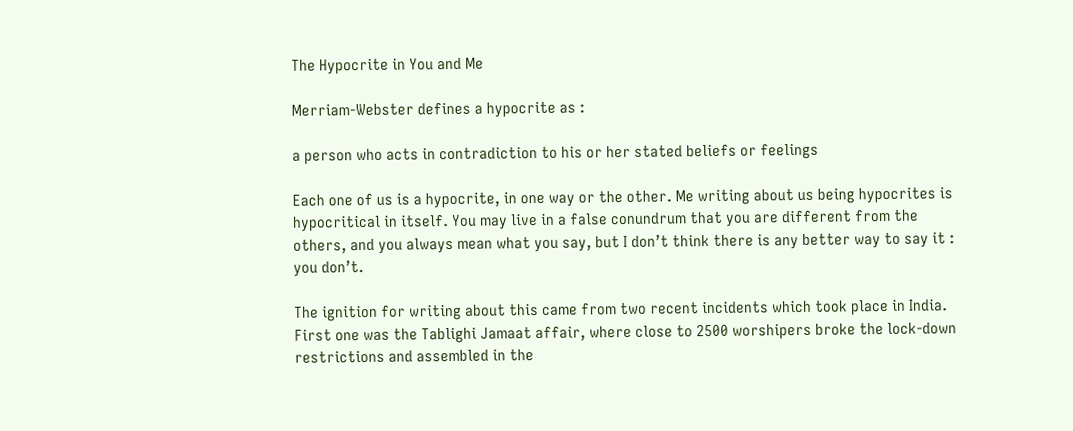The Hypocrite in You and Me

Merriam-Webster defines a hypocrite as :

a person who acts in contradiction to his or her stated beliefs or feelings

Each one of us is a hypocrite, in one way or the other. Me writing about us being hypocrites is hypocritical in itself. You may live in a false conundrum that you are different from the others, and you always mean what you say, but I don’t think there is any better way to say it : you don’t.

The ignition for writing about this came from two recent incidents which took place in India. First one was the Tablighi Jamaat affair, where close to 2500 worshipers broke the lock-down restrictions and assembled in the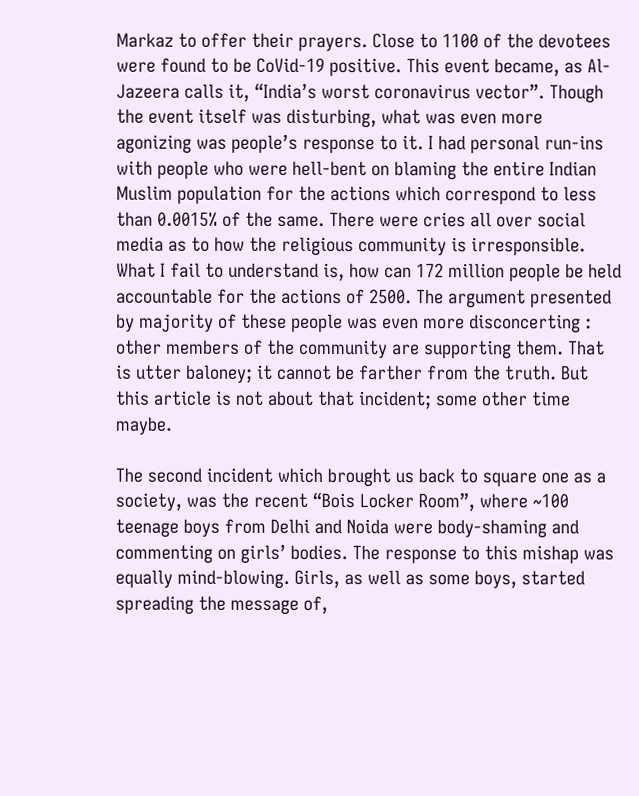Markaz to offer their prayers. Close to 1100 of the devotees were found to be CoVid-19 positive. This event became, as Al-Jazeera calls it, “India’s worst coronavirus vector”. Though the event itself was disturbing, what was even more agonizing was people’s response to it. I had personal run-ins with people who were hell-bent on blaming the entire Indian Muslim population for the actions which correspond to less than 0.0015% of the same. There were cries all over social media as to how the religious community is irresponsible. What I fail to understand is, how can 172 million people be held accountable for the actions of 2500. The argument presented by majority of these people was even more disconcerting : other members of the community are supporting them. That is utter baloney; it cannot be farther from the truth. But this article is not about that incident; some other time maybe.

The second incident which brought us back to square one as a society, was the recent “Bois Locker Room”, where ~100 teenage boys from Delhi and Noida were body-shaming and commenting on girls’ bodies. The response to this mishap was equally mind-blowing. Girls, as well as some boys, started spreading the message of,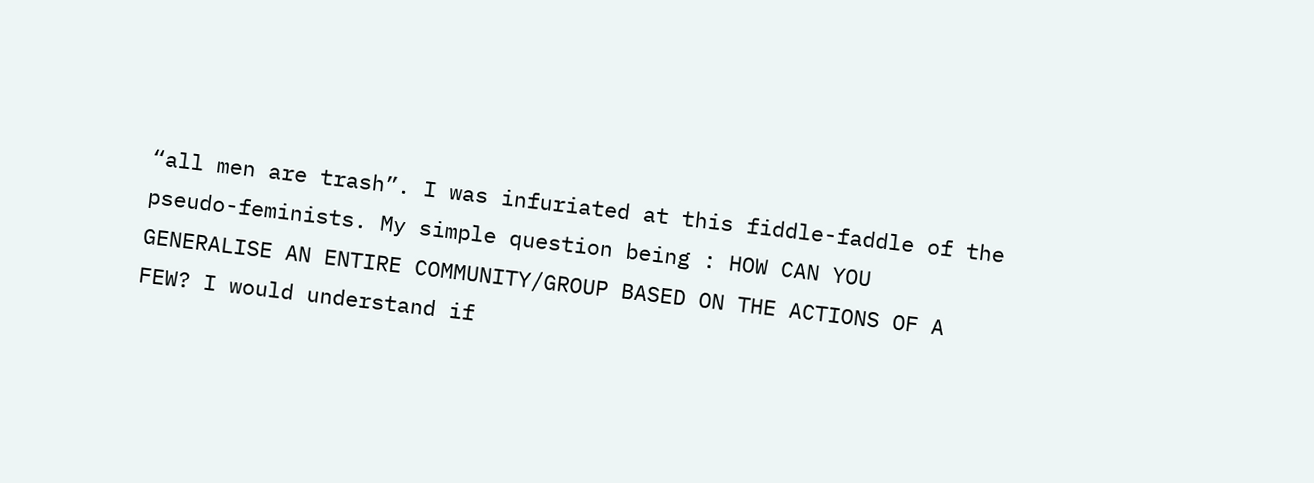“all men are trash”. I was infuriated at this fiddle-faddle of the pseudo-feminists. My simple question being : HOW CAN YOU GENERALISE AN ENTIRE COMMUNITY/GROUP BASED ON THE ACTIONS OF A FEW? I would understand if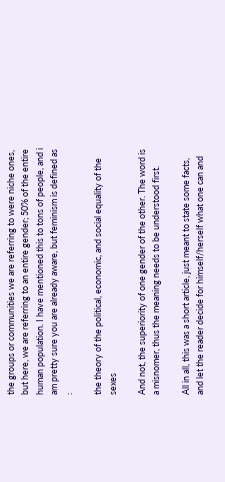the groups or communities we are referring to were niche ones, but here, we are referring to an entire gender; 50% of the entire human population. I have mentioned this to tons of people, and i am pretty sure you are already aware, but feminism is defined as :

the theory of the political, economic, and social equality of the sexes

And not, the superiority of one gender of the other. The word is a misnomer, thus the meaning needs to be understood first.

All in all, this was a short article, just meant to state some facts, and let the reader decide for himself/herself what one can and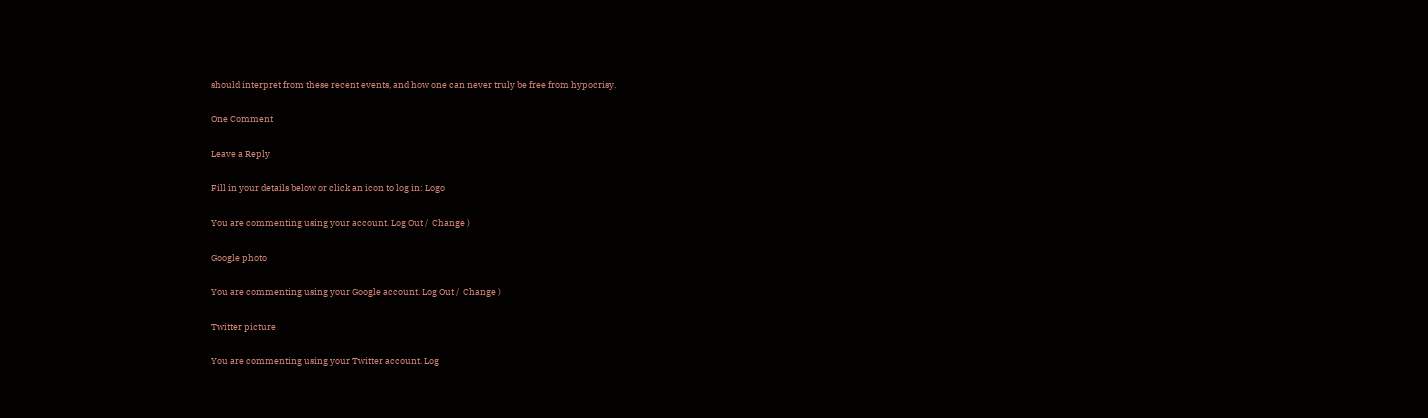should interpret from these recent events, and how one can never truly be free from hypocrisy.

One Comment

Leave a Reply

Fill in your details below or click an icon to log in: Logo

You are commenting using your account. Log Out /  Change )

Google photo

You are commenting using your Google account. Log Out /  Change )

Twitter picture

You are commenting using your Twitter account. Log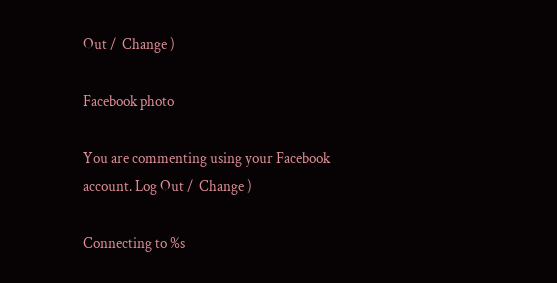Out /  Change )

Facebook photo

You are commenting using your Facebook account. Log Out /  Change )

Connecting to %s